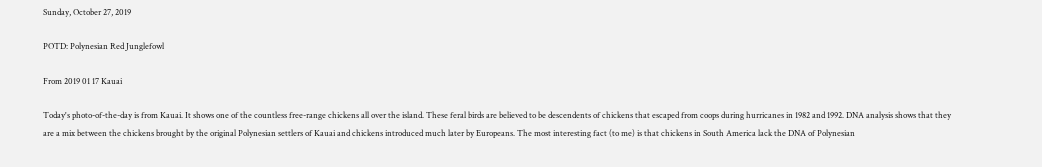Sunday, October 27, 2019

POTD: Polynesian Red Junglefowl

From 2019 01 17 Kauai

Today's photo-of-the-day is from Kauai. It shows one of the countless free-range chickens all over the island. These feral birds are believed to be descendents of chickens that escaped from coops during hurricanes in 1982 and 1992. DNA analysis shows that they are a mix between the chickens brought by the original Polynesian settlers of Kauai and chickens introduced much later by Europeans. The most interesting fact (to me) is that chickens in South America lack the DNA of Polynesian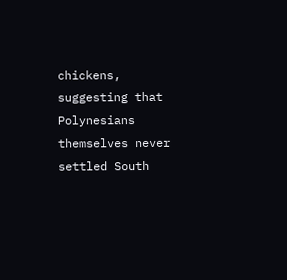chickens, suggesting that Polynesians themselves never settled South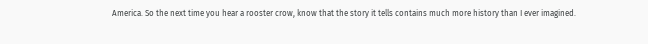America. So the next time you hear a rooster crow, know that the story it tells contains much more history than I ever imagined.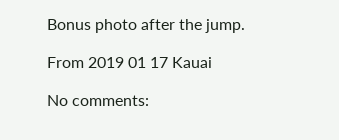Bonus photo after the jump.

From 2019 01 17 Kauai

No comments: